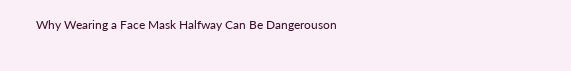Why Wearing a Face Mask Halfway Can Be Dangerouson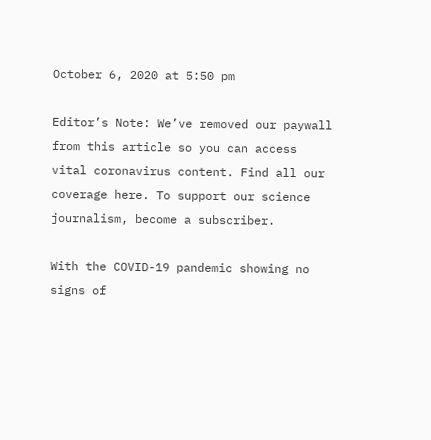October 6, 2020 at 5:50 pm

Editor’s Note: We’ve removed our paywall from this article so you can access vital coronavirus content. Find all our coverage here. To support our science journalism, become a subscriber.

With the COVID-19 pandemic showing no signs of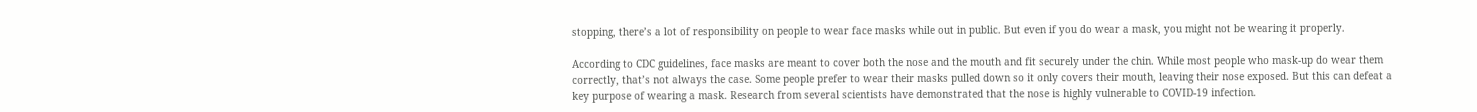stopping, there’s a lot of responsibility on people to wear face masks while out in public. But even if you do wear a mask, you might not be wearing it properly.

According to CDC guidelines, face masks are meant to cover both the nose and the mouth and fit securely under the chin. While most people who mask-up do wear them correctly, that’s not always the case. Some people prefer to wear their masks pulled down so it only covers their mouth, leaving their nose exposed. But this can defeat a key purpose of wearing a mask. Research from several scientists have demonstrated that the nose is highly vulnerable to COVID-19 infection.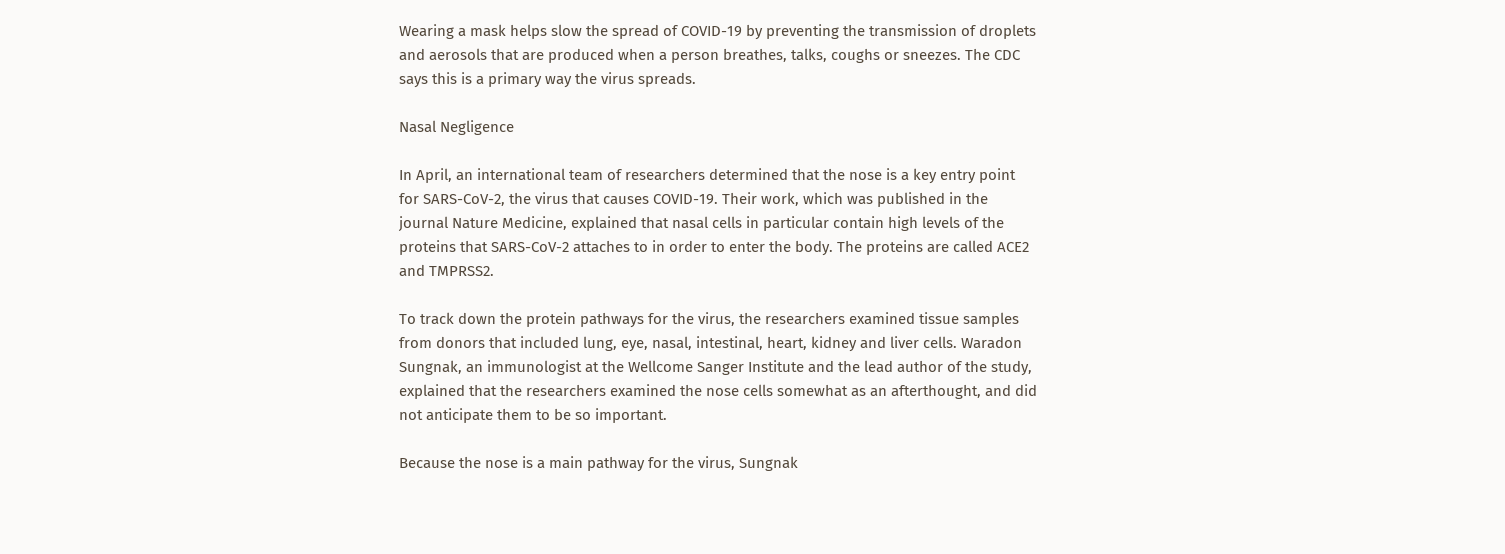Wearing a mask helps slow the spread of COVID-19 by preventing the transmission of droplets and aerosols that are produced when a person breathes, talks, coughs or sneezes. The CDC says this is a primary way the virus spreads.

Nasal Negligence

In April, an international team of researchers determined that the nose is a key entry point for SARS-CoV-2, the virus that causes COVID-19. Their work, which was published in the journal Nature Medicine, explained that nasal cells in particular contain high levels of the proteins that SARS-CoV-2 attaches to in order to enter the body. The proteins are called ACE2 and TMPRSS2.

To track down the protein pathways for the virus, the researchers examined tissue samples from donors that included lung, eye, nasal, intestinal, heart, kidney and liver cells. Waradon Sungnak, an immunologist at the Wellcome Sanger Institute and the lead author of the study, explained that the researchers examined the nose cells somewhat as an afterthought, and did not anticipate them to be so important.

Because the nose is a main pathway for the virus, Sungnak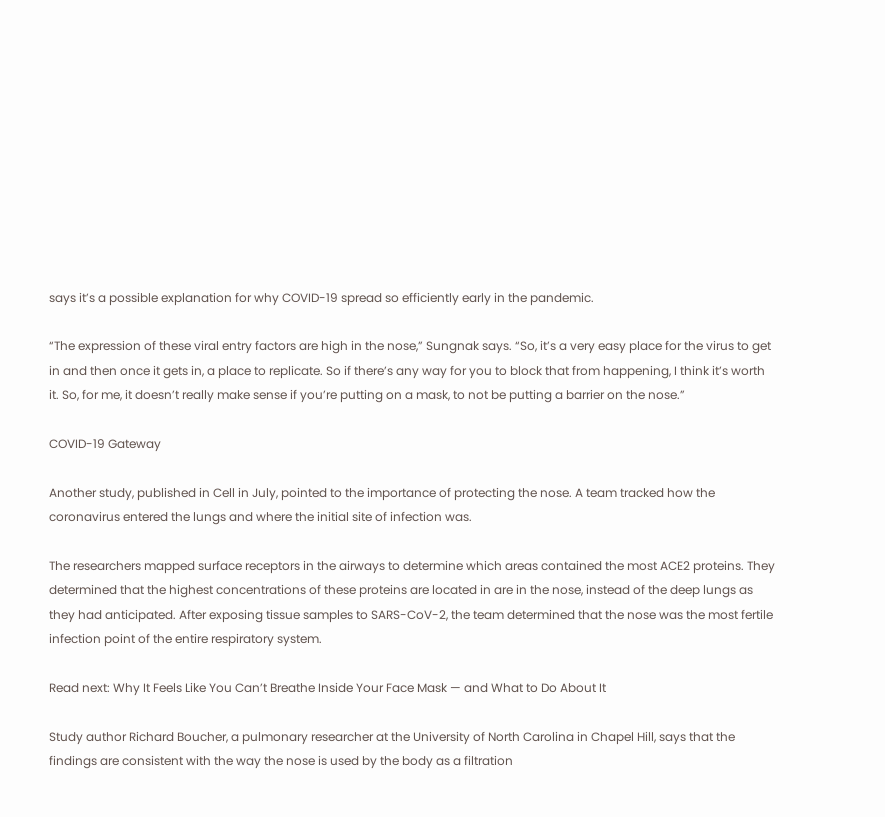says it’s a possible explanation for why COVID-19 spread so efficiently early in the pandemic.

“The expression of these viral entry factors are high in the nose,” Sungnak says. “So, it’s a very easy place for the virus to get in and then once it gets in, a place to replicate. So if there’s any way for you to block that from happening, I think it’s worth it. So, for me, it doesn’t really make sense if you’re putting on a mask, to not be putting a barrier on the nose.”

COVID-19 Gateway

Another study, published in Cell in July, pointed to the importance of protecting the nose. A team tracked how the coronavirus entered the lungs and where the initial site of infection was.

The researchers mapped surface receptors in the airways to determine which areas contained the most ACE2 proteins. They determined that the highest concentrations of these proteins are located in are in the nose, instead of the deep lungs as they had anticipated. After exposing tissue samples to SARS-CoV-2, the team determined that the nose was the most fertile infection point of the entire respiratory system.

Read next: Why It Feels Like You Can’t Breathe Inside Your Face Mask — and What to Do About It

Study author Richard Boucher, a pulmonary researcher at the University of North Carolina in Chapel Hill, says that the findings are consistent with the way the nose is used by the body as a filtration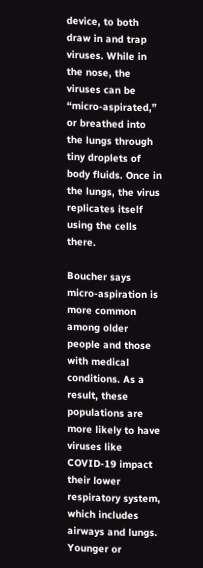device, to both draw in and trap viruses. While in the nose, the viruses can be “micro-aspirated,” or breathed into the lungs through tiny droplets of body fluids. Once in the lungs, the virus replicates itself using the cells there.

Boucher says micro-aspiration is more common among older people and those with medical conditions. As a result, these populations are more likely to have viruses like COVID-19 impact their lower respiratory system, which includes airways and lungs. Younger or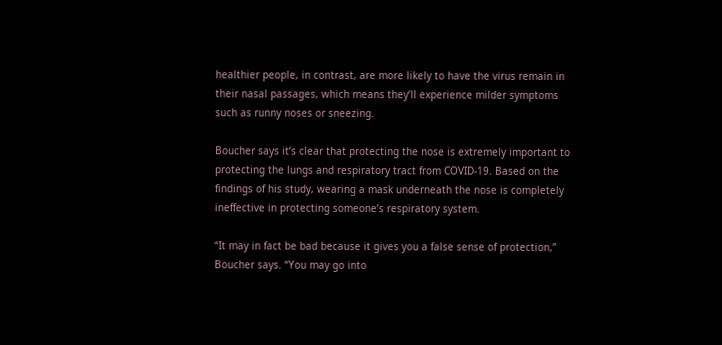healthier people, in contrast, are more likely to have the virus remain in their nasal passages, which means they’ll experience milder symptoms such as runny noses or sneezing.

Boucher says it’s clear that protecting the nose is extremely important to protecting the lungs and respiratory tract from COVID-19. Based on the findings of his study, wearing a mask underneath the nose is completely ineffective in protecting someone’s respiratory system.

“It may in fact be bad because it gives you a false sense of protection,” Boucher says. “You may go into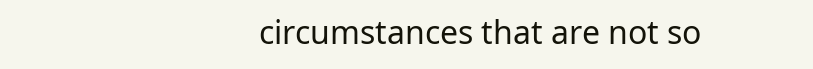circumstances that are not so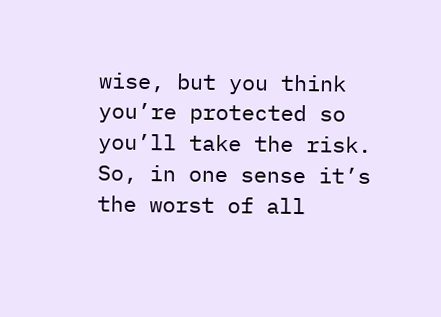wise, but you think you’re protected so you’ll take the risk. So, in one sense it’s the worst of all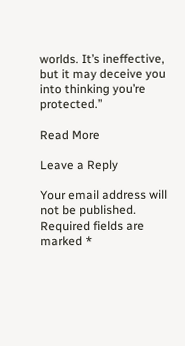worlds. It’s ineffective, but it may deceive you into thinking you’re protected.”

Read More

Leave a Reply

Your email address will not be published. Required fields are marked *